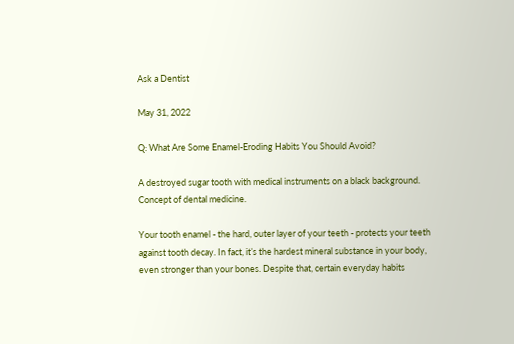Ask a Dentist

May 31, 2022

Q: What Are Some Enamel-Eroding Habits You Should Avoid?

A destroyed sugar tooth with medical instruments on a black background. Concept of dental medicine.

Your tooth enamel - the hard, outer layer of your teeth - protects your teeth against tooth decay. In fact, it’s the hardest mineral substance in your body, even stronger than your bones. Despite that, certain everyday habits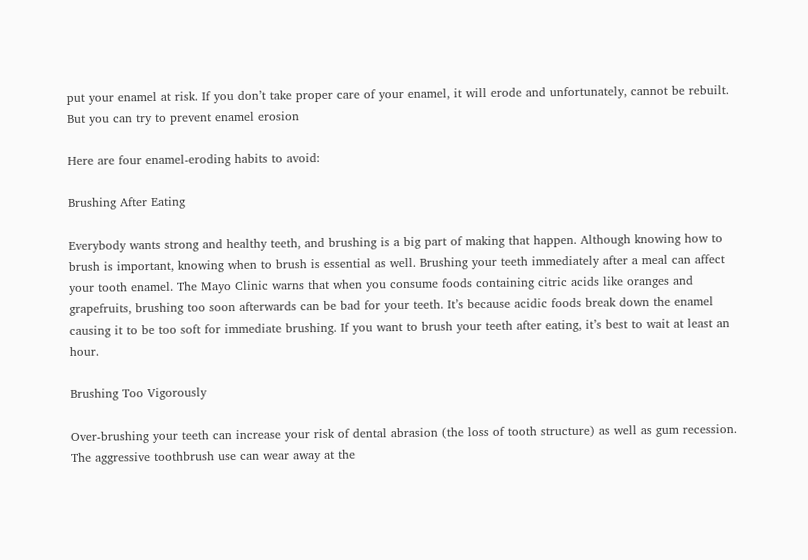put your enamel at risk. If you don’t take proper care of your enamel, it will erode and unfortunately, cannot be rebuilt. But you can try to prevent enamel erosion

Here are four enamel-eroding habits to avoid:

Brushing After Eating

Everybody wants strong and healthy teeth, and brushing is a big part of making that happen. Although knowing how to brush is important, knowing when to brush is essential as well. Brushing your teeth immediately after a meal can affect your tooth enamel. The Mayo Clinic warns that when you consume foods containing citric acids like oranges and grapefruits, brushing too soon afterwards can be bad for your teeth. It’s because acidic foods break down the enamel causing it to be too soft for immediate brushing. If you want to brush your teeth after eating, it’s best to wait at least an hour.

Brushing Too Vigorously

Over-brushing your teeth can increase your risk of dental abrasion (the loss of tooth structure) as well as gum recession. The aggressive toothbrush use can wear away at the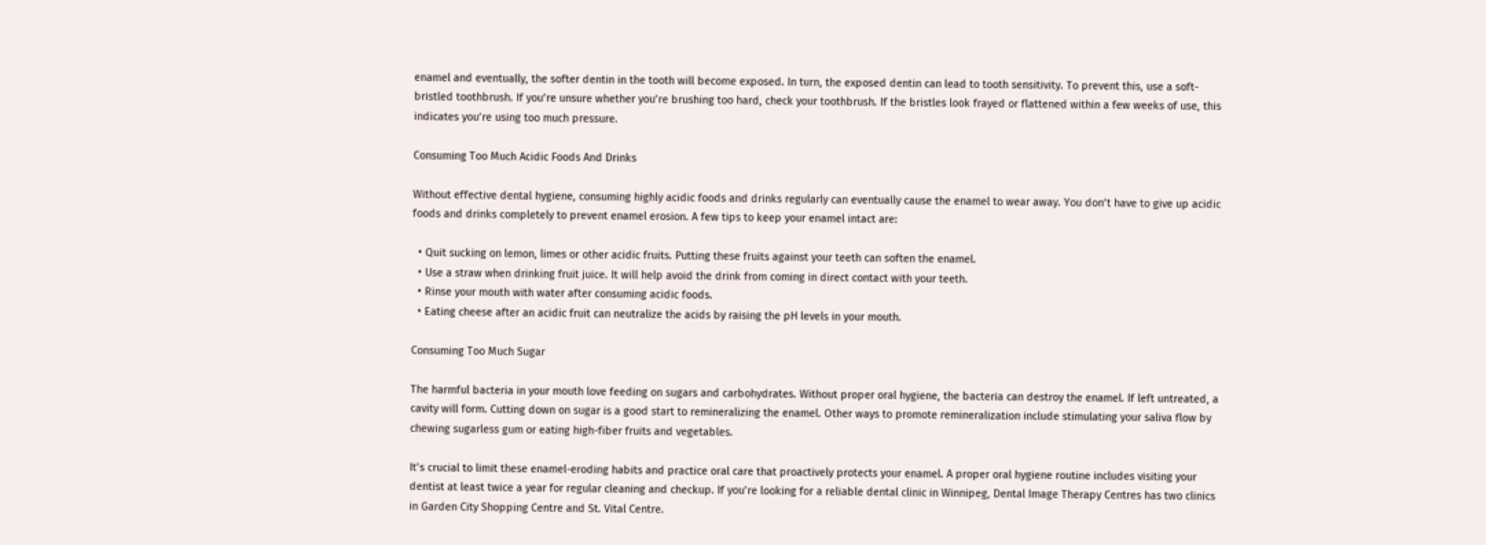enamel and eventually, the softer dentin in the tooth will become exposed. In turn, the exposed dentin can lead to tooth sensitivity. To prevent this, use a soft-bristled toothbrush. If you’re unsure whether you’re brushing too hard, check your toothbrush. If the bristles look frayed or flattened within a few weeks of use, this indicates you’re using too much pressure.

Consuming Too Much Acidic Foods And Drinks

Without effective dental hygiene, consuming highly acidic foods and drinks regularly can eventually cause the enamel to wear away. You don’t have to give up acidic foods and drinks completely to prevent enamel erosion. A few tips to keep your enamel intact are:

  • Quit sucking on lemon, limes or other acidic fruits. Putting these fruits against your teeth can soften the enamel.
  • Use a straw when drinking fruit juice. It will help avoid the drink from coming in direct contact with your teeth.
  • Rinse your mouth with water after consuming acidic foods.
  • Eating cheese after an acidic fruit can neutralize the acids by raising the pH levels in your mouth.

Consuming Too Much Sugar

The harmful bacteria in your mouth love feeding on sugars and carbohydrates. Without proper oral hygiene, the bacteria can destroy the enamel. If left untreated, a cavity will form. Cutting down on sugar is a good start to remineralizing the enamel. Other ways to promote remineralization include stimulating your saliva flow by chewing sugarless gum or eating high-fiber fruits and vegetables.

It’s crucial to limit these enamel-eroding habits and practice oral care that proactively protects your enamel. A proper oral hygiene routine includes visiting your dentist at least twice a year for regular cleaning and checkup. If you’re looking for a reliable dental clinic in Winnipeg, Dental Image Therapy Centres has two clinics in Garden City Shopping Centre and St. Vital Centre.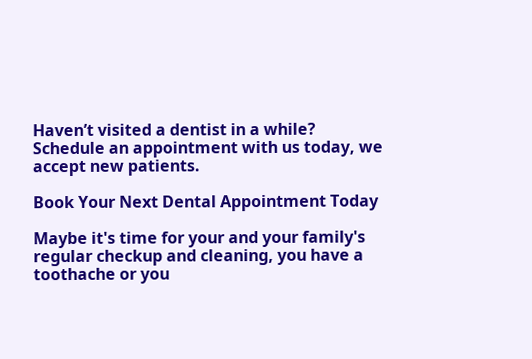Haven’t visited a dentist in a while? Schedule an appointment with us today, we accept new patients.

Book Your Next Dental Appointment Today

Maybe it's time for your and your family's regular checkup and cleaning, you have a toothache or you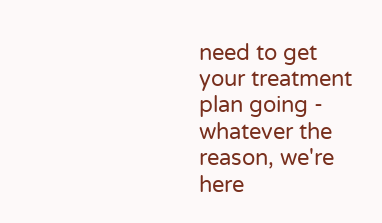need to get your treatment plan going - whatever the reason, we're here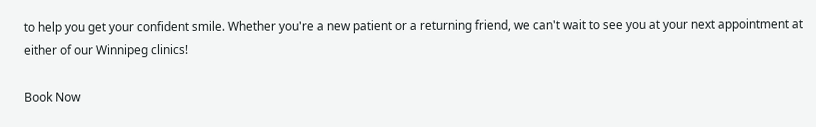to help you get your confident smile. Whether you're a new patient or a returning friend, we can't wait to see you at your next appointment at either of our Winnipeg clinics!

Book Now